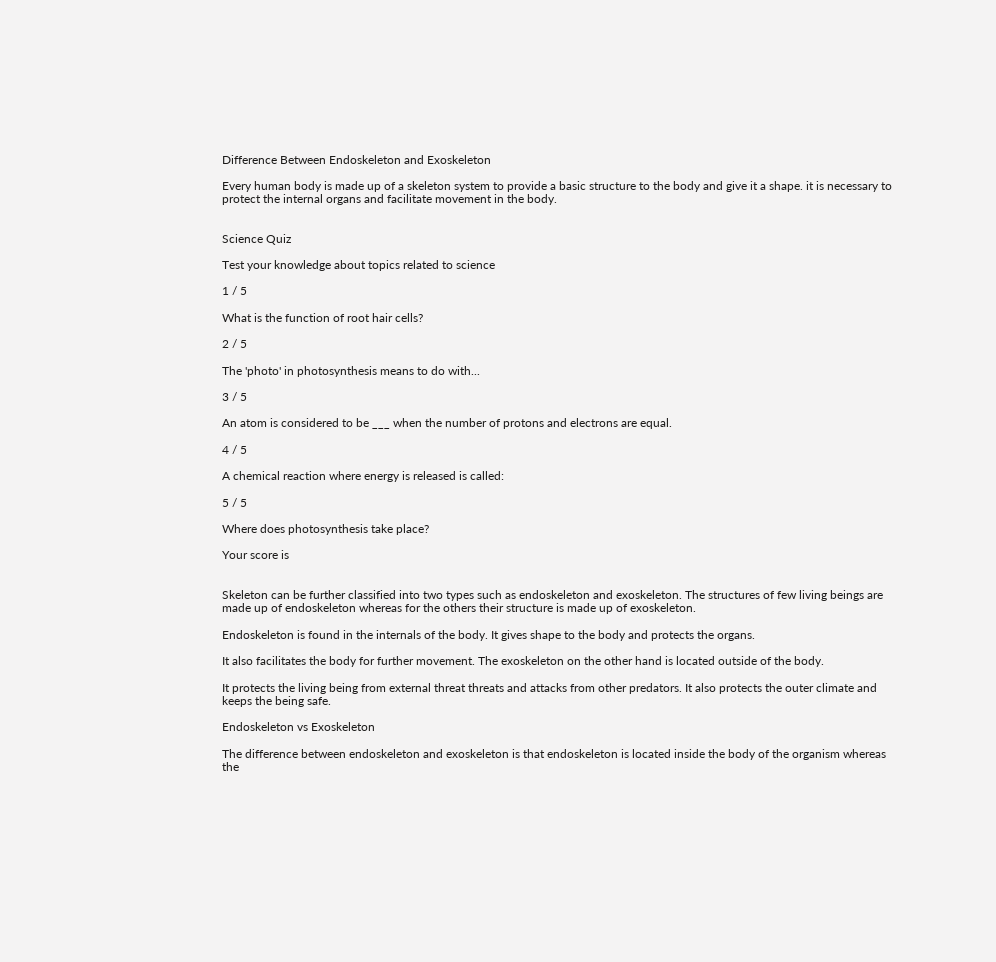Difference Between Endoskeleton and Exoskeleton

Every human body is made up of a skeleton system to provide a basic structure to the body and give it a shape. it is necessary to protect the internal organs and facilitate movement in the body.


Science Quiz

Test your knowledge about topics related to science

1 / 5

What is the function of root hair cells?

2 / 5

The 'photo' in photosynthesis means to do with...

3 / 5

An atom is considered to be ___ when the number of protons and electrons are equal.

4 / 5

A chemical reaction where energy is released is called:

5 / 5

Where does photosynthesis take place?

Your score is


Skeleton can be further classified into two types such as endoskeleton and exoskeleton. The structures of few living beings are made up of endoskeleton whereas for the others their structure is made up of exoskeleton.

Endoskeleton is found in the internals of the body. It gives shape to the body and protects the organs.

It also facilitates the body for further movement. The exoskeleton on the other hand is located outside of the body.

It protects the living being from external threat threats and attacks from other predators. It also protects the outer climate and keeps the being safe.

Endoskeleton vs Exoskeleton

The difference between endoskeleton and exoskeleton is that endoskeleton is located inside the body of the organism whereas the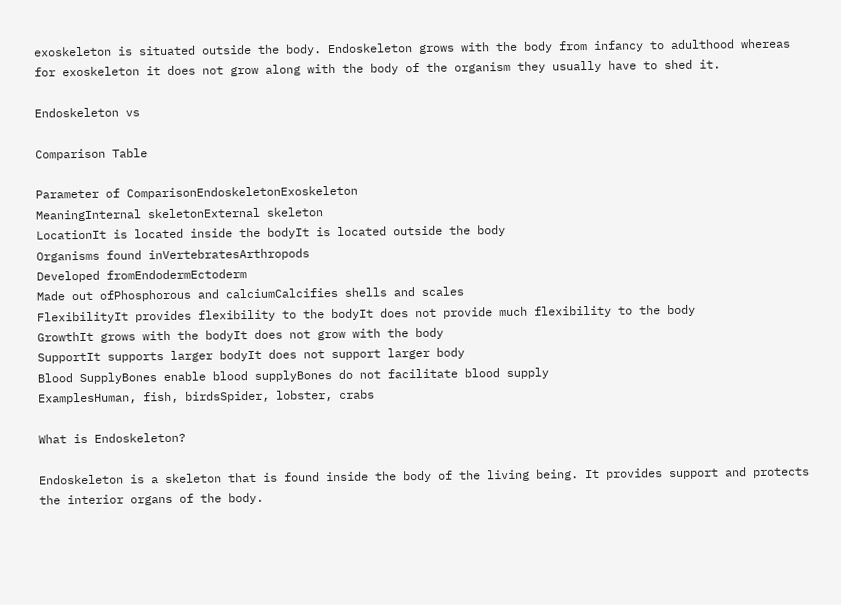exoskeleton is situated outside the body. Endoskeleton grows with the body from infancy to adulthood whereas for exoskeleton it does not grow along with the body of the organism they usually have to shed it.

Endoskeleton vs

Comparison Table

Parameter of ComparisonEndoskeletonExoskeleton
MeaningInternal skeletonExternal skeleton
LocationIt is located inside the bodyIt is located outside the body
Organisms found inVertebratesArthropods
Developed fromEndodermEctoderm
Made out ofPhosphorous and calciumCalcifies shells and scales
FlexibilityIt provides flexibility to the bodyIt does not provide much flexibility to the body
GrowthIt grows with the bodyIt does not grow with the body
SupportIt supports larger bodyIt does not support larger body
Blood SupplyBones enable blood supplyBones do not facilitate blood supply
ExamplesHuman, fish, birdsSpider, lobster, crabs

What is Endoskeleton?

Endoskeleton is a skeleton that is found inside the body of the living being. It provides support and protects the interior organs of the body.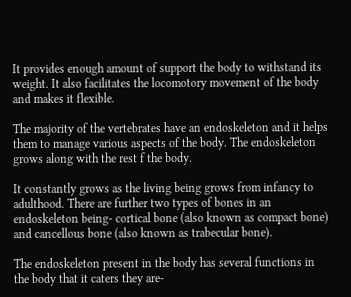It provides enough amount of support the body to withstand its weight. It also facilitates the locomotory movement of the body and makes it flexible.

The majority of the vertebrates have an endoskeleton and it helps them to manage various aspects of the body. The endoskeleton grows along with the rest f the body.

It constantly grows as the living being grows from infancy to adulthood. There are further two types of bones in an endoskeleton being- cortical bone (also known as compact bone) and cancellous bone (also known as trabecular bone).

The endoskeleton present in the body has several functions in the body that it caters they are-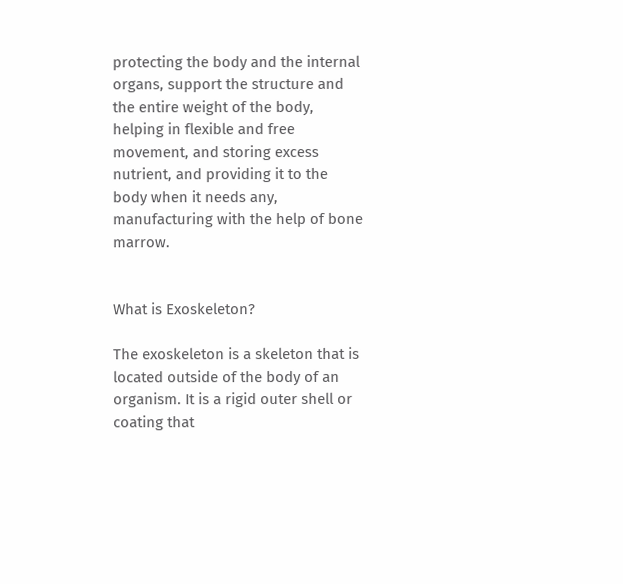protecting the body and the internal organs, support the structure and the entire weight of the body, helping in flexible and free movement, and storing excess nutrient, and providing it to the body when it needs any, manufacturing with the help of bone marrow.


What is Exoskeleton?

The exoskeleton is a skeleton that is located outside of the body of an organism. It is a rigid outer shell or coating that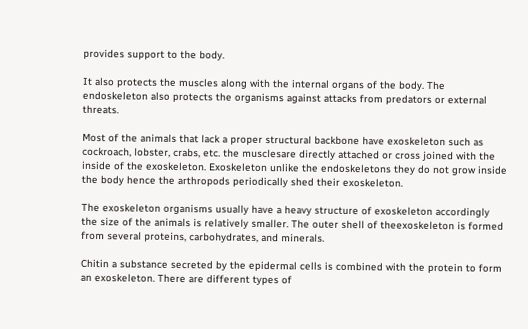provides support to the body.

It also protects the muscles along with the internal organs of the body. The endoskeleton also protects the organisms against attacks from predators or external threats.

Most of the animals that lack a proper structural backbone have exoskeleton such as cockroach, lobster, crabs, etc. the musclesare directly attached or cross joined with the inside of the exoskeleton. Exoskeleton unlike the endoskeletons they do not grow inside the body hence the arthropods periodically shed their exoskeleton.

The exoskeleton organisms usually have a heavy structure of exoskeleton accordingly the size of the animals is relatively smaller. The outer shell of theexoskeleton is formed from several proteins, carbohydrates, and minerals.

Chitin a substance secreted by the epidermal cells is combined with the protein to form an exoskeleton. There are different types of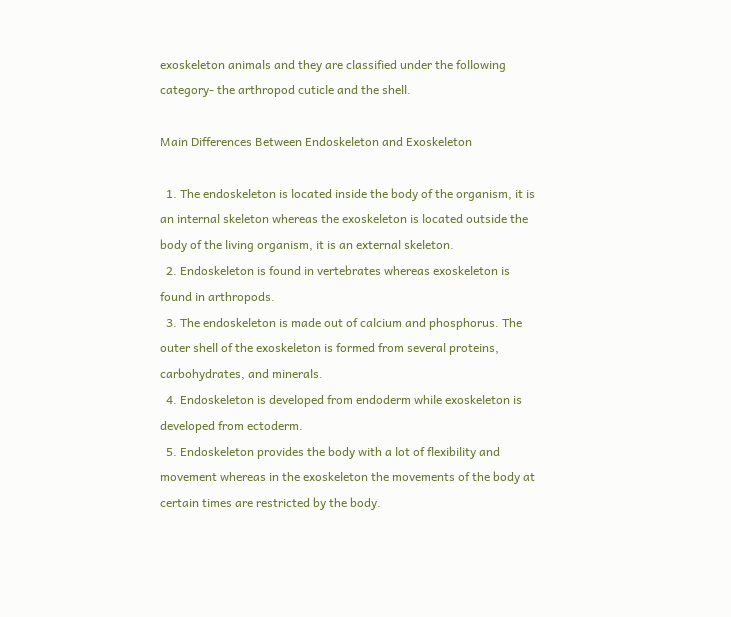exoskeleton animals and they are classified under the following category- the arthropod cuticle and the shell.

Main Differences Between Endoskeleton and Exoskeleton

  1. The endoskeleton is located inside the body of the organism, it is an internal skeleton whereas the exoskeleton is located outside the body of the living organism, it is an external skeleton.
  2. Endoskeleton is found in vertebrates whereas exoskeleton is found in arthropods.
  3. The endoskeleton is made out of calcium and phosphorus. The outer shell of the exoskeleton is formed from several proteins, carbohydrates, and minerals.
  4. Endoskeleton is developed from endoderm while exoskeleton is developed from ectoderm.
  5. Endoskeleton provides the body with a lot of flexibility and movement whereas in the exoskeleton the movements of the body at certain times are restricted by the body.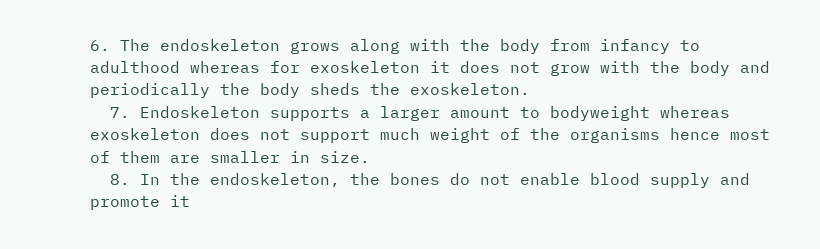6. The endoskeleton grows along with the body from infancy to adulthood whereas for exoskeleton it does not grow with the body and periodically the body sheds the exoskeleton.
  7. Endoskeleton supports a larger amount to bodyweight whereas exoskeleton does not support much weight of the organisms hence most of them are smaller in size.
  8. In the endoskeleton, the bones do not enable blood supply and promote it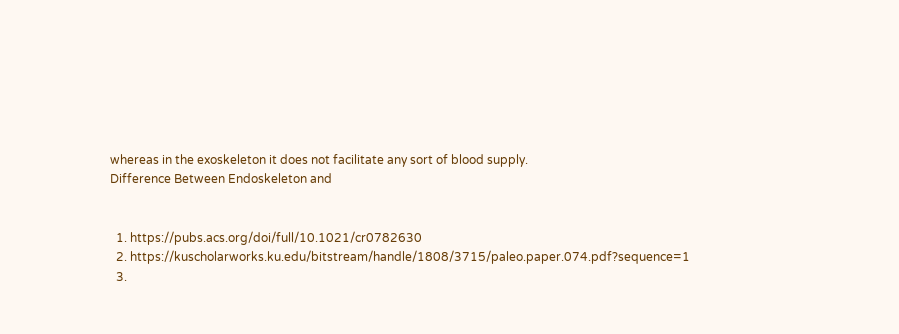whereas in the exoskeleton it does not facilitate any sort of blood supply.
Difference Between Endoskeleton and


  1. https://pubs.acs.org/doi/full/10.1021/cr0782630
  2. https://kuscholarworks.ku.edu/bitstream/handle/1808/3715/paleo.paper.074.pdf?sequence=1
  3.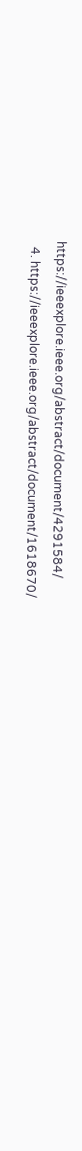https://ieeexplore.ieee.org/abstract/document/4291584/
  4. https://ieeexplore.ieee.org/abstract/document/1618670/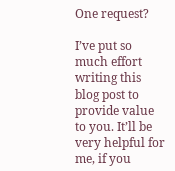One request?

I’ve put so much effort writing this blog post to provide value to you. It’ll be very helpful for me, if you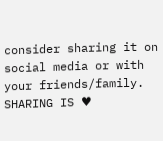consider sharing it on social media or with your friends/family. SHARING IS ♥